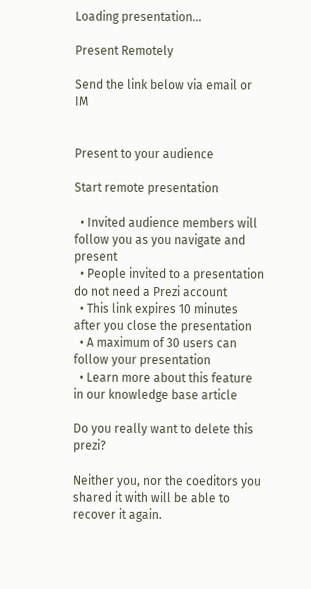Loading presentation...

Present Remotely

Send the link below via email or IM


Present to your audience

Start remote presentation

  • Invited audience members will follow you as you navigate and present
  • People invited to a presentation do not need a Prezi account
  • This link expires 10 minutes after you close the presentation
  • A maximum of 30 users can follow your presentation
  • Learn more about this feature in our knowledge base article

Do you really want to delete this prezi?

Neither you, nor the coeditors you shared it with will be able to recover it again.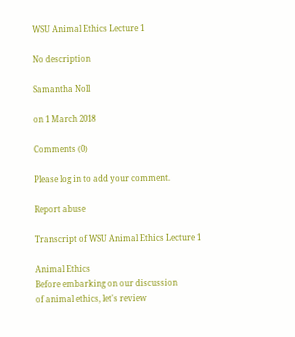WSU Animal Ethics Lecture 1

No description

Samantha Noll

on 1 March 2018

Comments (0)

Please log in to add your comment.

Report abuse

Transcript of WSU Animal Ethics Lecture 1

Animal Ethics
Before embarking on our discussion
of animal ethics, let's review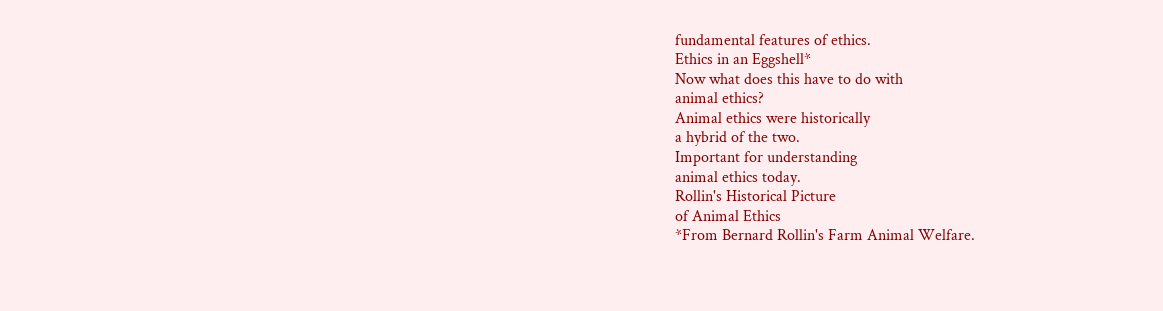fundamental features of ethics.
Ethics in an Eggshell*
Now what does this have to do with
animal ethics?
Animal ethics were historically
a hybrid of the two.
Important for understanding
animal ethics today.
Rollin's Historical Picture
of Animal Ethics
*From Bernard Rollin's Farm Animal Welfare.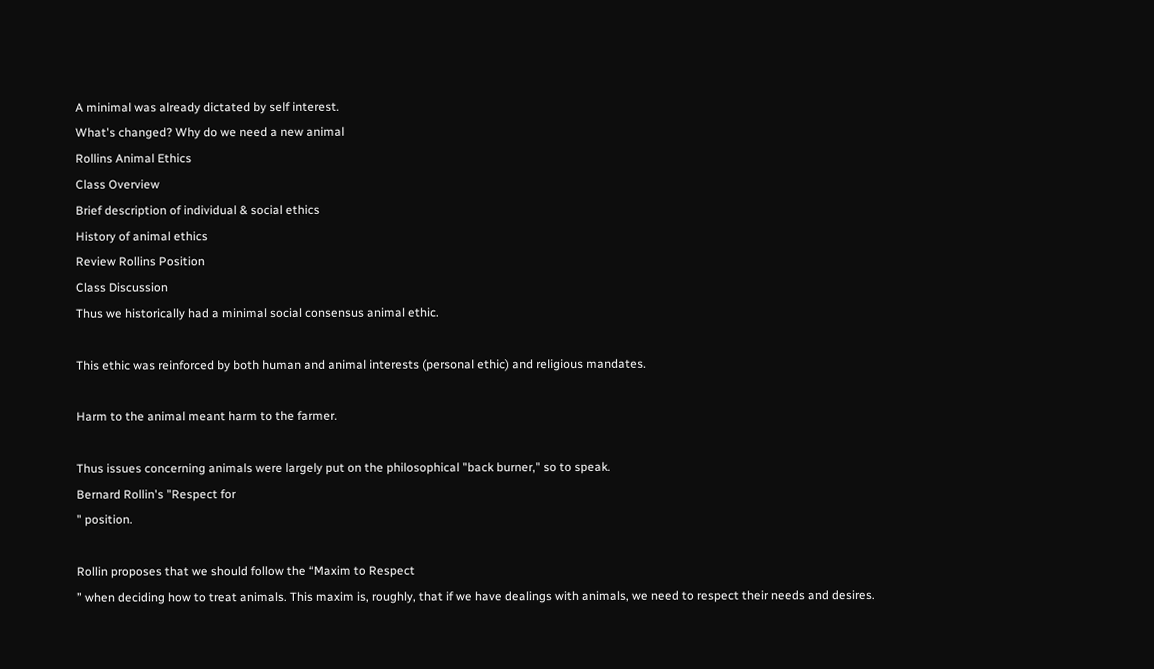A minimal was already dictated by self interest.
What's changed? Why do we need a new animal
Rollins Animal Ethics
Class Overview
Brief description of individual & social ethics
History of animal ethics
Review Rollins Position
Class Discussion
Thus we historically had a minimal social consensus animal ethic.

This ethic was reinforced by both human and animal interests (personal ethic) and religious mandates.

Harm to the animal meant harm to the farmer.

Thus issues concerning animals were largely put on the philosophical "back burner," so to speak.
Bernard Rollin's "Respect for
" position.

Rollin proposes that we should follow the “Maxim to Respect
” when deciding how to treat animals. This maxim is, roughly, that if we have dealings with animals, we need to respect their needs and desires.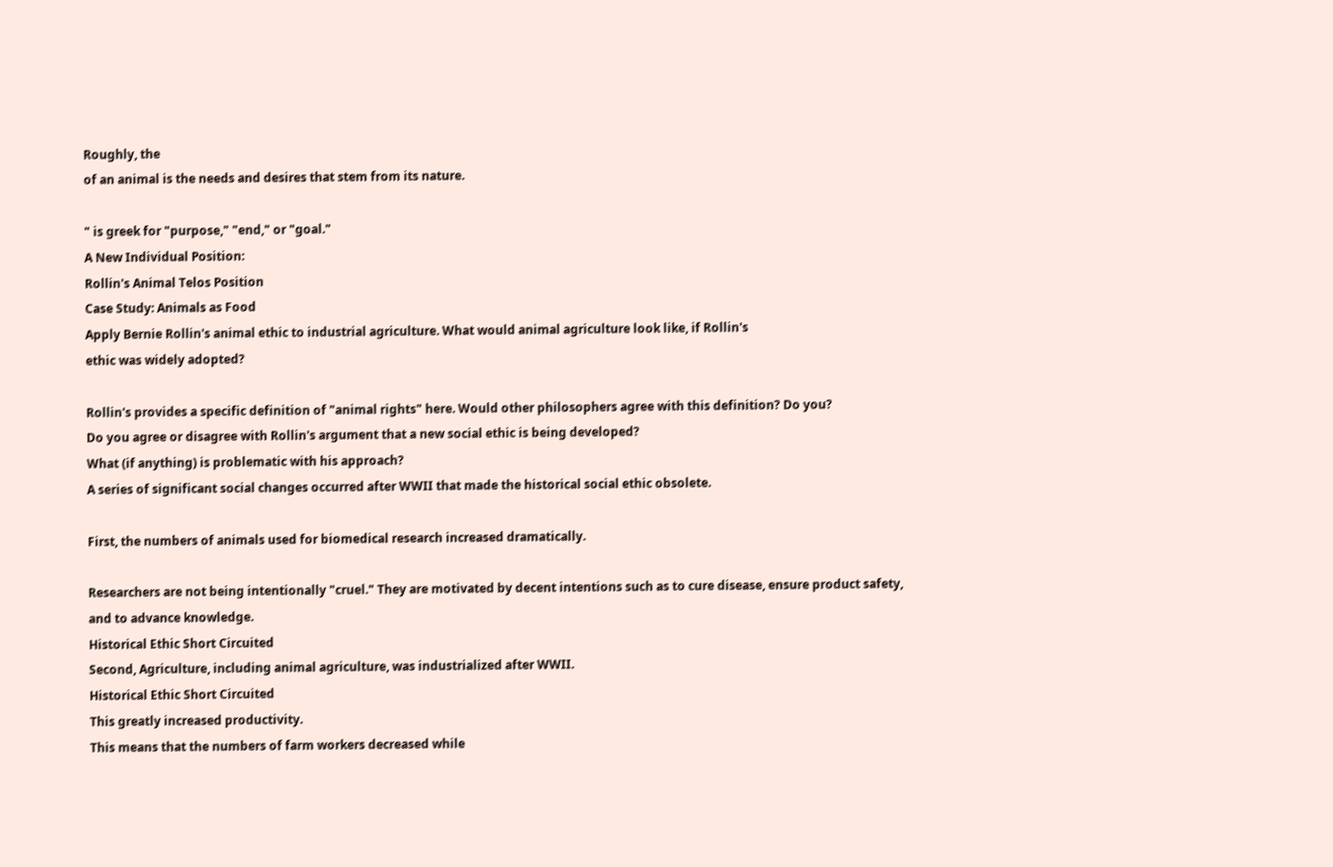Roughly, the
of an animal is the needs and desires that stem from its nature.

" is greek for "purpose," "end," or "goal."
A New Individual Position:
Rollin's Animal Telos Position
Case Study: Animals as Food
Apply Bernie Rollin's animal ethic to industrial agriculture. What would animal agriculture look like, if Rollin's
ethic was widely adopted?

Rollin's provides a specific definition of "animal rights" here. Would other philosophers agree with this definition? Do you?
Do you agree or disagree with Rollin's argument that a new social ethic is being developed?
What (if anything) is problematic with his approach?
A series of significant social changes occurred after WWII that made the historical social ethic obsolete.

First, the numbers of animals used for biomedical research increased dramatically.

Researchers are not being intentionally "cruel." They are motivated by decent intentions such as to cure disease, ensure product safety,
and to advance knowledge.
Historical Ethic Short Circuited
Second, Agriculture, including animal agriculture, was industrialized after WWII.
Historical Ethic Short Circuited
This greatly increased productivity.
This means that the numbers of farm workers decreased while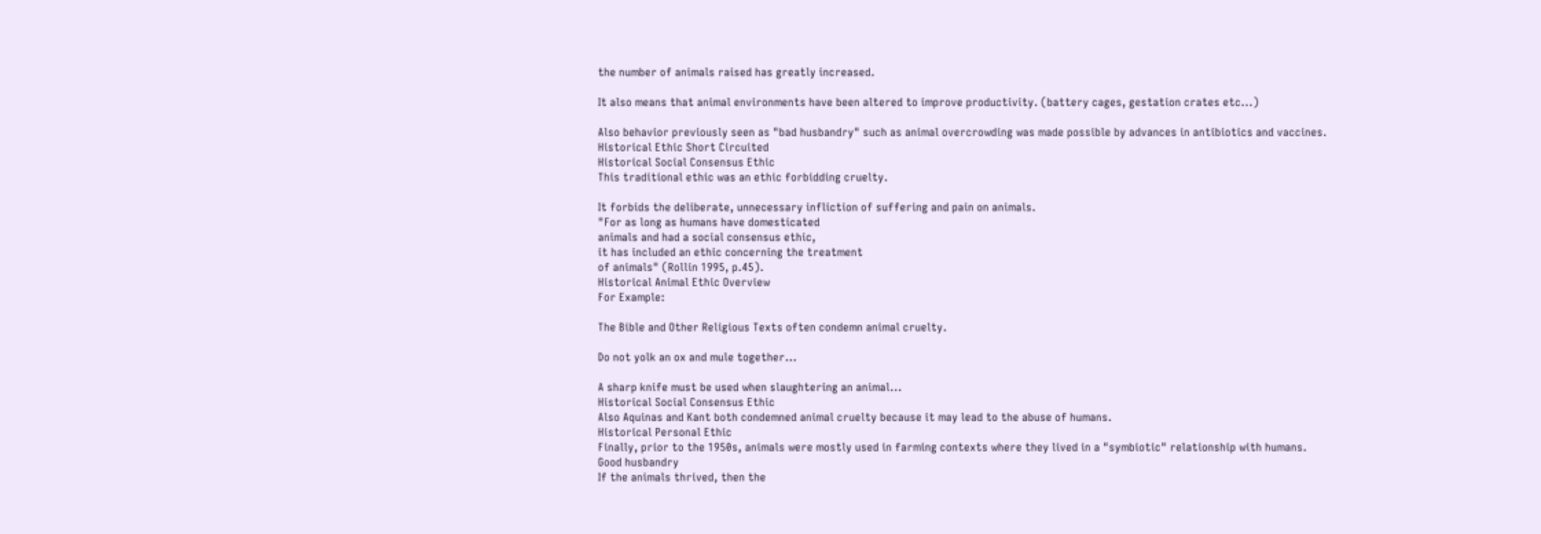the number of animals raised has greatly increased.

It also means that animal environments have been altered to improve productivity. (battery cages, gestation crates etc...)

Also behavior previously seen as "bad husbandry" such as animal overcrowding was made possible by advances in antibiotics and vaccines.
Historical Ethic Short Circuited
Historical Social Consensus Ethic
This traditional ethic was an ethic forbidding cruelty.

It forbids the deliberate, unnecessary infliction of suffering and pain on animals.
"For as long as humans have domesticated
animals and had a social consensus ethic,
it has included an ethic concerning the treatment
of animals" (Rollin 1995, p.45).
Historical Animal Ethic Overview
For Example:

The Bible and Other Religious Texts often condemn animal cruelty.

Do not yolk an ox and mule together...

A sharp knife must be used when slaughtering an animal...
Historical Social Consensus Ethic
Also Aquinas and Kant both condemned animal cruelty because it may lead to the abuse of humans.
Historical Personal Ethic
Finally, prior to the 1950s, animals were mostly used in farming contexts where they lived in a "symbiotic" relationship with humans.
Good husbandry
If the animals thrived, then the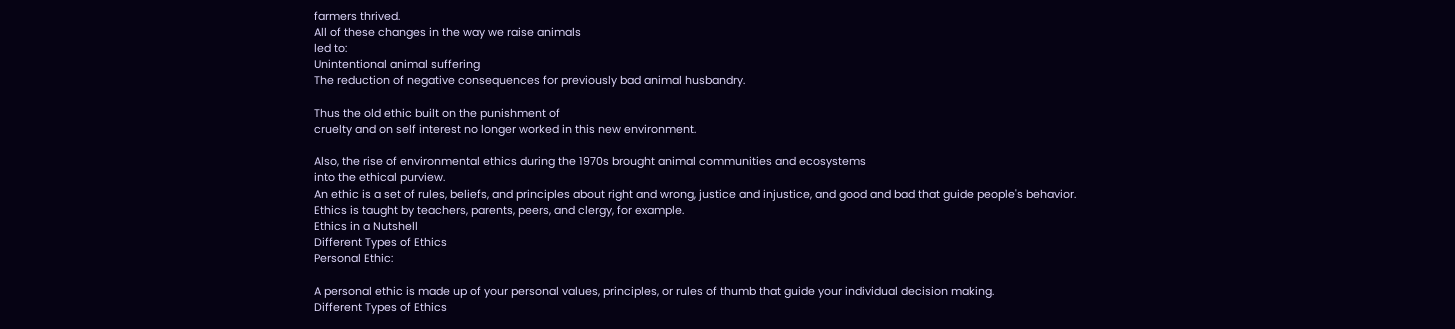farmers thrived.
All of these changes in the way we raise animals
led to:
Unintentional animal suffering
The reduction of negative consequences for previously bad animal husbandry.

Thus the old ethic built on the punishment of
cruelty and on self interest no longer worked in this new environment.

Also, the rise of environmental ethics during the 1970s brought animal communities and ecosystems
into the ethical purview.
An ethic is a set of rules, beliefs, and principles about right and wrong, justice and injustice, and good and bad that guide people's behavior.
Ethics is taught by teachers, parents, peers, and clergy, for example.
Ethics in a Nutshell
Different Types of Ethics
Personal Ethic:

A personal ethic is made up of your personal values, principles, or rules of thumb that guide your individual decision making.
Different Types of Ethics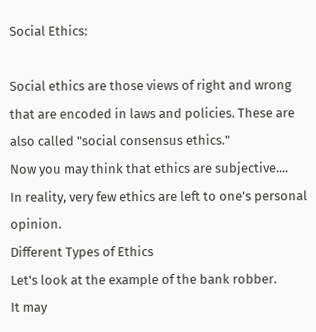Social Ethics:

Social ethics are those views of right and wrong that are encoded in laws and policies. These are also called "social consensus ethics."
Now you may think that ethics are subjective....
In reality, very few ethics are left to one's personal opinion.
Different Types of Ethics
Let's look at the example of the bank robber.
It may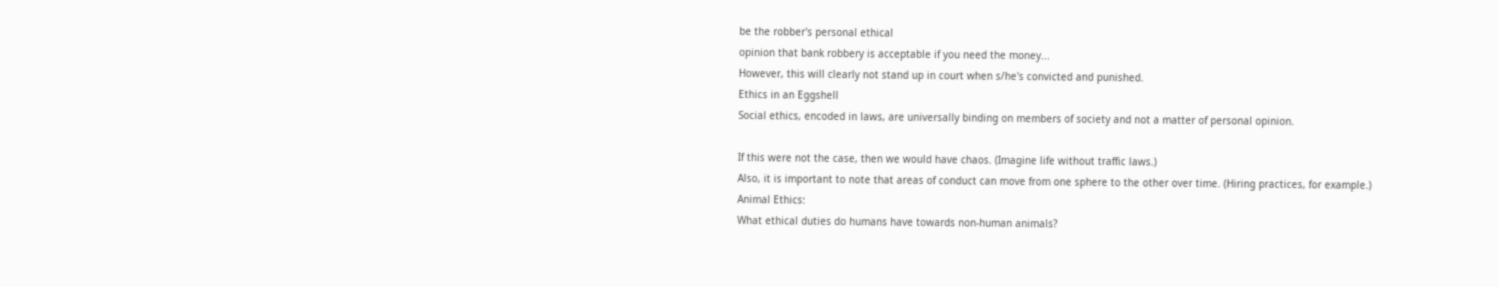be the robber's personal ethical
opinion that bank robbery is acceptable if you need the money...
However, this will clearly not stand up in court when s/he's convicted and punished.
Ethics in an Eggshell
Social ethics, encoded in laws, are universally binding on members of society and not a matter of personal opinion.

If this were not the case, then we would have chaos. (Imagine life without traffic laws.)
Also, it is important to note that areas of conduct can move from one sphere to the other over time. (Hiring practices, for example.)
Animal Ethics:
What ethical duties do humans have towards non-human animals?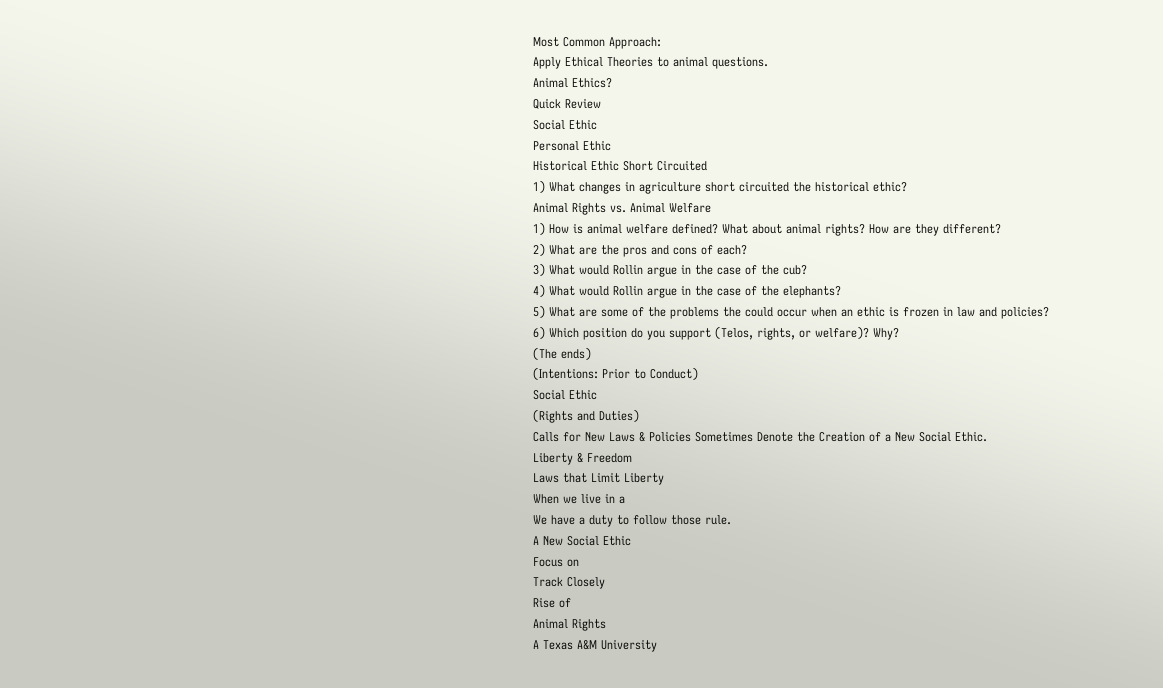Most Common Approach:
Apply Ethical Theories to animal questions.
Animal Ethics?
Quick Review
Social Ethic
Personal Ethic
Historical Ethic Short Circuited
1) What changes in agriculture short circuited the historical ethic?
Animal Rights vs. Animal Welfare
1) How is animal welfare defined? What about animal rights? How are they different?
2) What are the pros and cons of each?
3) What would Rollin argue in the case of the cub?
4) What would Rollin argue in the case of the elephants?
5) What are some of the problems the could occur when an ethic is frozen in law and policies?
6) Which position do you support (Telos, rights, or welfare)? Why?
(The ends)
(Intentions: Prior to Conduct)
Social Ethic
(Rights and Duties)
Calls for New Laws & Policies Sometimes Denote the Creation of a New Social Ethic.
Liberty & Freedom
Laws that Limit Liberty
When we live in a
We have a duty to follow those rule.
A New Social Ethic
Focus on
Track Closely
Rise of
Animal Rights
A Texas A&M University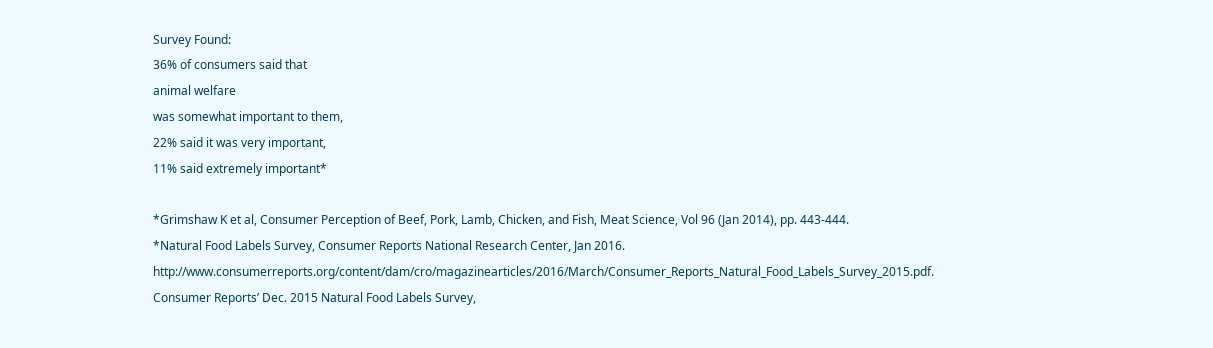Survey Found:
36% of consumers said that
animal welfare
was somewhat important to them,
22% said it was very important,
11% said extremely important*

*Grimshaw K et al, Consumer Perception of Beef, Pork, Lamb, Chicken, and Fish, Meat Science, Vol 96 (Jan 2014), pp. 443-444.
*Natural Food Labels Survey, Consumer Reports National Research Center, Jan 2016. http://www.consumerreports.org/content/dam/cro/magazinearticles/2016/March/Consumer_Reports_Natural_Food_Labels_Survey_2015.pdf.
Consumer Reports’ Dec. 2015 Natural Food Labels Survey,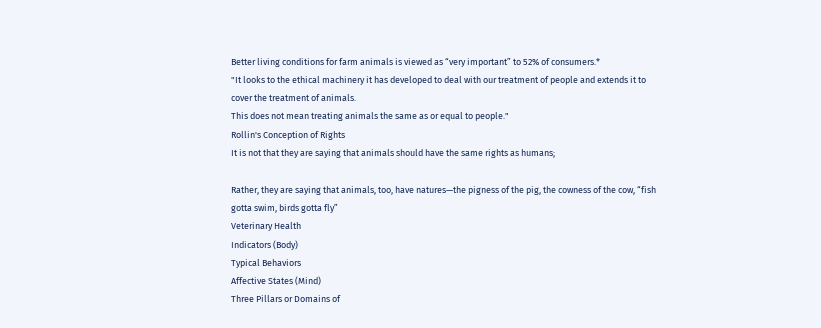Better living conditions for farm animals is viewed as “very important” to 52% of consumers.*
"It looks to the ethical machinery it has developed to deal with our treatment of people and extends it to cover the treatment of animals.
This does not mean treating animals the same as or equal to people."
Rollin's Conception of Rights
It is not that they are saying that animals should have the same rights as humans;

Rather, they are saying that animals, too, have natures—the pigness of the pig, the cowness of the cow, “fish gotta swim, birds gotta fly”
Veterinary Health
Indicators (Body)
Typical Behaviors
Affective States (Mind)
Three Pillars or Domains of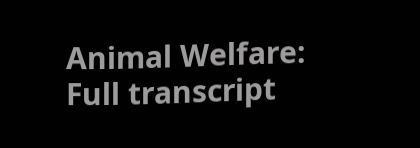Animal Welfare:
Full transcript